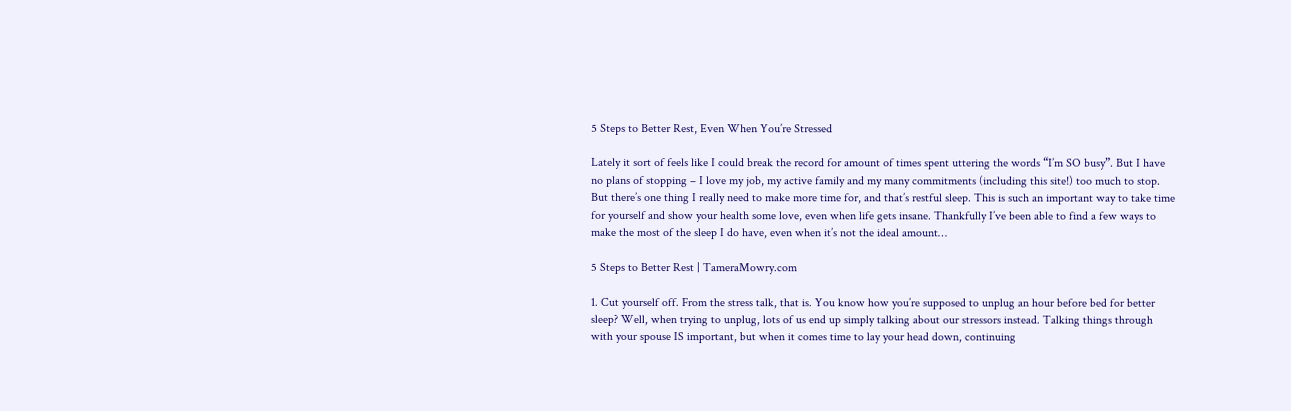5 Steps to Better Rest, Even When You’re Stressed

Lately it sort of feels like I could break the record for amount of times spent uttering the words “I’m SO busy”. But I have no plans of stopping – I love my job, my active family and my many commitments (including this site!) too much to stop. But there’s one thing I really need to make more time for, and that’s restful sleep. This is such an important way to take time for yourself and show your health some love, even when life gets insane. Thankfully I’ve been able to find a few ways to make the most of the sleep I do have, even when it’s not the ideal amount…

5 Steps to Better Rest | TameraMowry.com

1. Cut yourself off. From the stress talk, that is. You know how you’re supposed to unplug an hour before bed for better sleep? Well, when trying to unplug, lots of us end up simply talking about our stressors instead. Talking things through with your spouse IS important, but when it comes time to lay your head down, continuing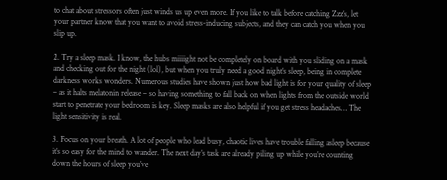to chat about stressors often just winds us up even more. If you like to talk before catching Zzz’s, let your partner know that you want to avoid stress-inducing subjects, and they can catch you when you slip up.

2. Try a sleep mask. I know, the hubs miiiight not be completely on board with you sliding on a mask and checking out for the night (lol), but when you truly need a good night’s sleep, being in complete darkness works wonders. Numerous studies have shown just how bad light is for your quality of sleep – as it halts melatonin release – so having something to fall back on when lights from the outside world start to penetrate your bedroom is key. Sleep masks are also helpful if you get stress headaches… The light sensitivity is real.

3. Focus on your breath. A lot of people who lead busy, chaotic lives have trouble falling asleep because it’s so easy for the mind to wander. The next day’s task are already piling up while you’re counting down the hours of sleep you’ve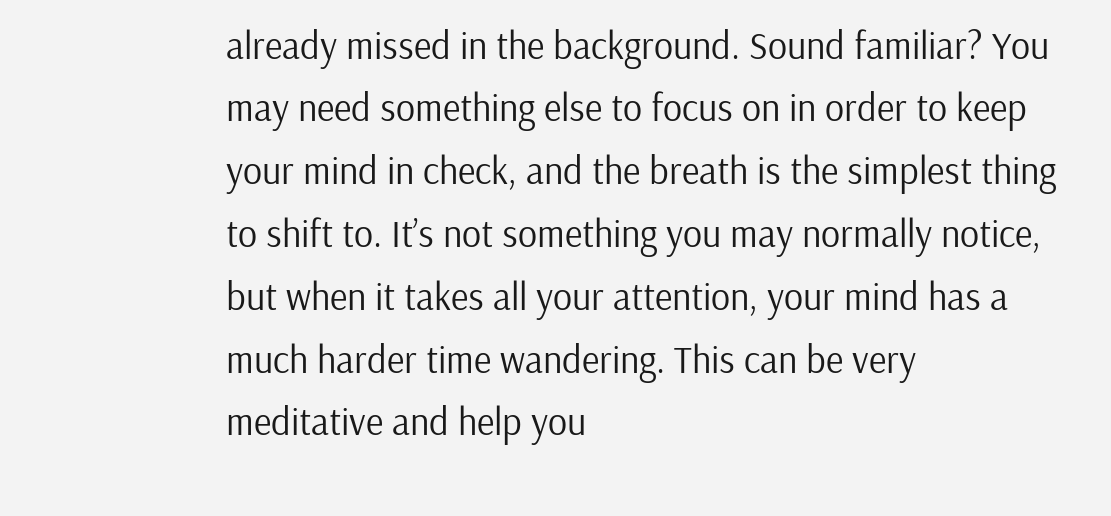already missed in the background. Sound familiar? You may need something else to focus on in order to keep your mind in check, and the breath is the simplest thing to shift to. It’s not something you may normally notice, but when it takes all your attention, your mind has a much harder time wandering. This can be very meditative and help you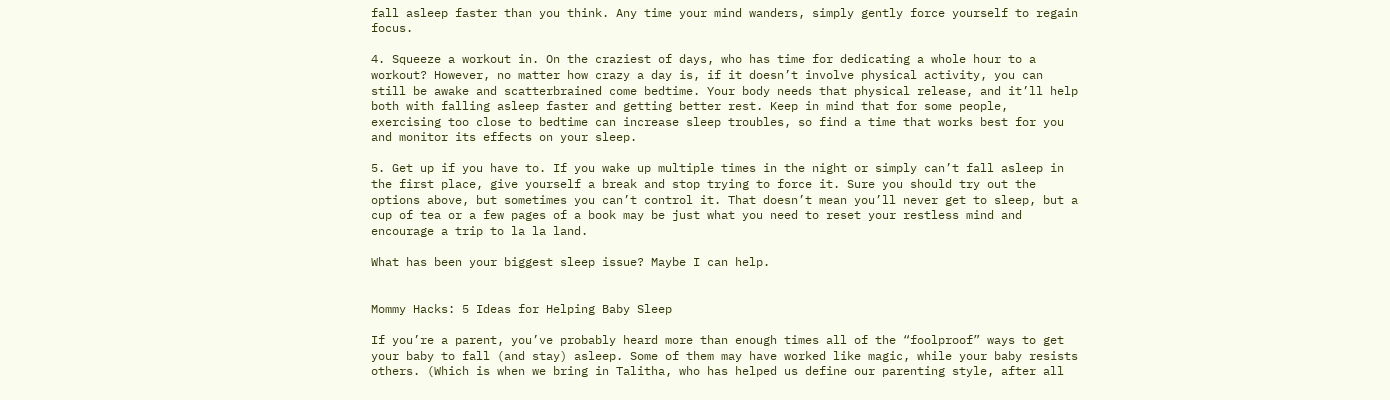fall asleep faster than you think. Any time your mind wanders, simply gently force yourself to regain focus.

4. Squeeze a workout in. On the craziest of days, who has time for dedicating a whole hour to a workout? However, no matter how crazy a day is, if it doesn’t involve physical activity, you can still be awake and scatterbrained come bedtime. Your body needs that physical release, and it’ll help both with falling asleep faster and getting better rest. Keep in mind that for some people, exercising too close to bedtime can increase sleep troubles, so find a time that works best for you and monitor its effects on your sleep.

5. Get up if you have to. If you wake up multiple times in the night or simply can’t fall asleep in the first place, give yourself a break and stop trying to force it. Sure you should try out the options above, but sometimes you can’t control it. That doesn’t mean you’ll never get to sleep, but a cup of tea or a few pages of a book may be just what you need to reset your restless mind and encourage a trip to la la land.

What has been your biggest sleep issue? Maybe I can help.


Mommy Hacks: 5 Ideas for Helping Baby Sleep

If you’re a parent, you’ve probably heard more than enough times all of the “foolproof” ways to get your baby to fall (and stay) asleep. Some of them may have worked like magic, while your baby resists others. (Which is when we bring in Talitha, who has helped us define our parenting style, after all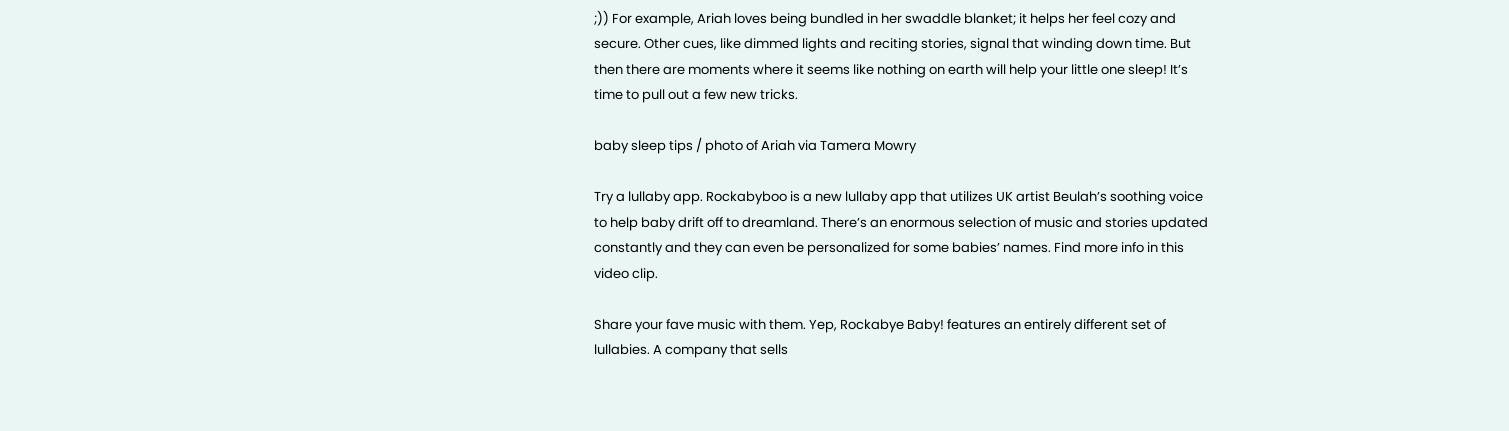;)) For example, Ariah loves being bundled in her swaddle blanket; it helps her feel cozy and secure. Other cues, like dimmed lights and reciting stories, signal that winding down time. But then there are moments where it seems like nothing on earth will help your little one sleep! It’s time to pull out a few new tricks.

baby sleep tips / photo of Ariah via Tamera Mowry

Try a lullaby app. Rockabyboo is a new lullaby app that utilizes UK artist Beulah’s soothing voice to help baby drift off to dreamland. There’s an enormous selection of music and stories updated constantly and they can even be personalized for some babies’ names. Find more info in this video clip.

Share your fave music with them. Yep, Rockabye Baby! features an entirely different set of lullabies. A company that sells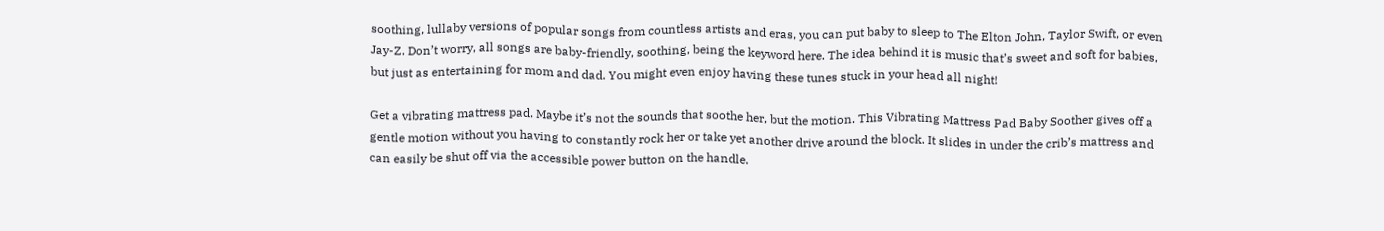soothing, lullaby versions of popular songs from countless artists and eras, you can put baby to sleep to The Elton John, Taylor Swift, or even Jay-Z. Don’t worry, all songs are baby-friendly, soothing, being the keyword here. The idea behind it is music that’s sweet and soft for babies, but just as entertaining for mom and dad. You might even enjoy having these tunes stuck in your head all night!

Get a vibrating mattress pad. Maybe it’s not the sounds that soothe her, but the motion. This Vibrating Mattress Pad Baby Soother gives off a gentle motion without you having to constantly rock her or take yet another drive around the block. It slides in under the crib’s mattress and can easily be shut off via the accessible power button on the handle.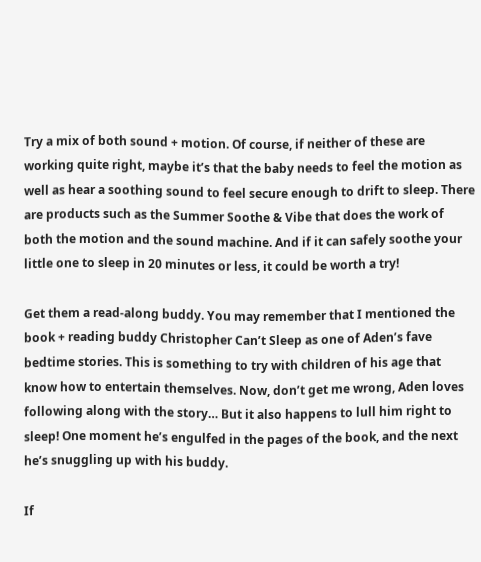Try a mix of both sound + motion. Of course, if neither of these are working quite right, maybe it’s that the baby needs to feel the motion as well as hear a soothing sound to feel secure enough to drift to sleep. There are products such as the Summer Soothe & Vibe that does the work of both the motion and the sound machine. And if it can safely soothe your little one to sleep in 20 minutes or less, it could be worth a try!

Get them a read-along buddy. You may remember that I mentioned the book + reading buddy Christopher Can’t Sleep as one of Aden’s fave bedtime stories. This is something to try with children of his age that know how to entertain themselves. Now, don’t get me wrong, Aden loves following along with the story… But it also happens to lull him right to sleep! One moment he’s engulfed in the pages of the book, and the next he’s snuggling up with his buddy.

If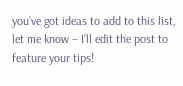you’ve got ideas to add to this list, let me know – I’ll edit the post to feature your tips!